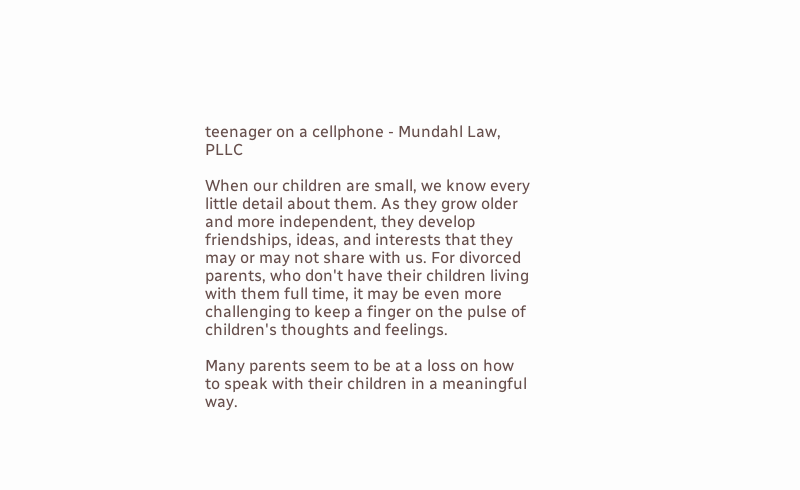teenager on a cellphone - Mundahl Law, PLLC

When our children are small, we know every little detail about them. As they grow older and more independent, they develop friendships, ideas, and interests that they may or may not share with us. For divorced parents, who don't have their children living with them full time, it may be even more challenging to keep a finger on the pulse of children's thoughts and feelings.

Many parents seem to be at a loss on how to speak with their children in a meaningful way.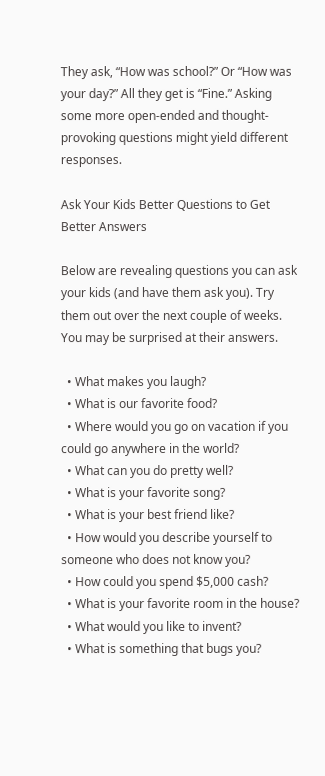They ask, “How was school?” Or “How was your day?” All they get is “Fine.” Asking some more open-ended and thought-provoking questions might yield different responses.

Ask Your Kids Better Questions to Get Better Answers

Below are revealing questions you can ask your kids (and have them ask you). Try them out over the next couple of weeks. You may be surprised at their answers.

  • What makes you laugh?
  • What is our favorite food?
  • Where would you go on vacation if you could go anywhere in the world?
  • What can you do pretty well?
  • What is your favorite song?
  • What is your best friend like?
  • How would you describe yourself to someone who does not know you?
  • How could you spend $5,000 cash?
  • What is your favorite room in the house?
  • What would you like to invent?
  • What is something that bugs you?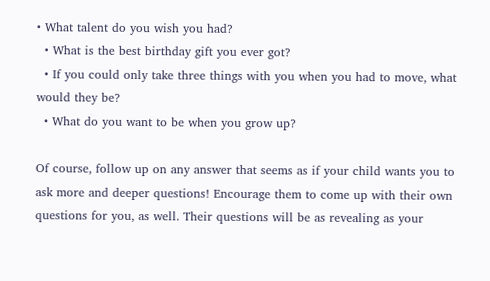• What talent do you wish you had?
  • What is the best birthday gift you ever got?
  • If you could only take three things with you when you had to move, what would they be?
  • What do you want to be when you grow up?

Of course, follow up on any answer that seems as if your child wants you to ask more and deeper questions! Encourage them to come up with their own questions for you, as well. Their questions will be as revealing as your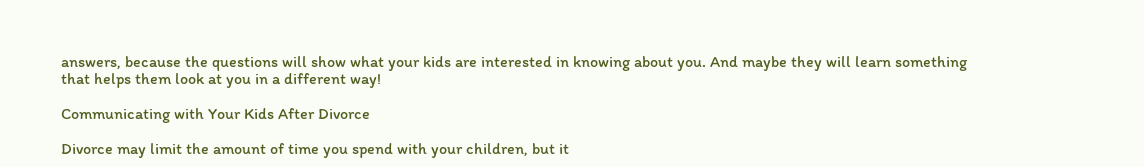answers, because the questions will show what your kids are interested in knowing about you. And maybe they will learn something that helps them look at you in a different way!

Communicating with Your Kids After Divorce

Divorce may limit the amount of time you spend with your children, but it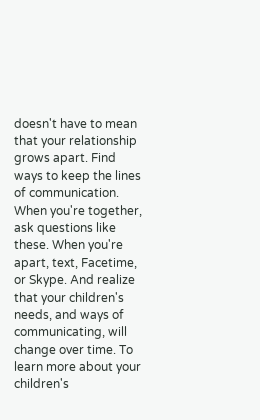doesn't have to mean that your relationship grows apart. Find ways to keep the lines of communication. When you're together, ask questions like these. When you're apart, text, Facetime, or Skype. And realize that your children's needs, and ways of communicating, will change over time. To learn more about your children's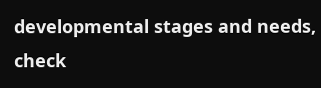developmental stages and needs, check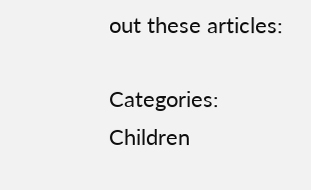out these articles:

Categories: Children